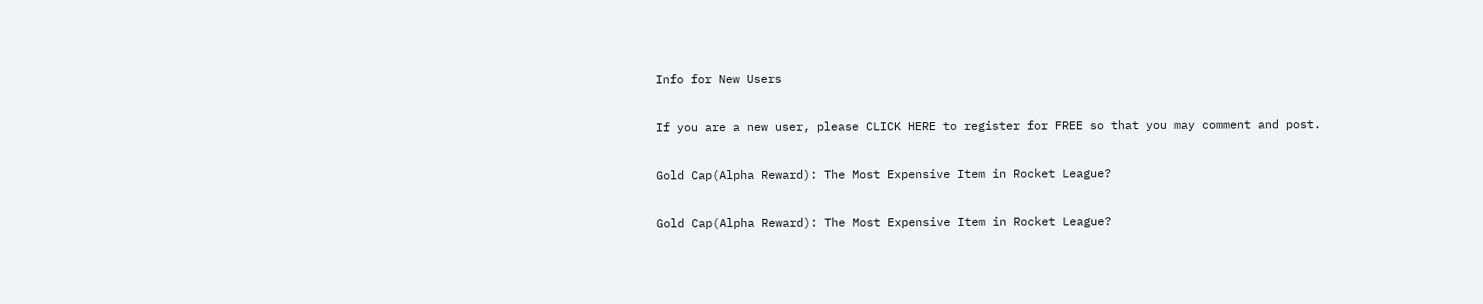Info for New Users

If you are a new user, please CLICK HERE to register for FREE so that you may comment and post.

Gold Cap(Alpha Reward): The Most Expensive Item in Rocket League?

Gold Cap(Alpha Reward): The Most Expensive Item in Rocket League?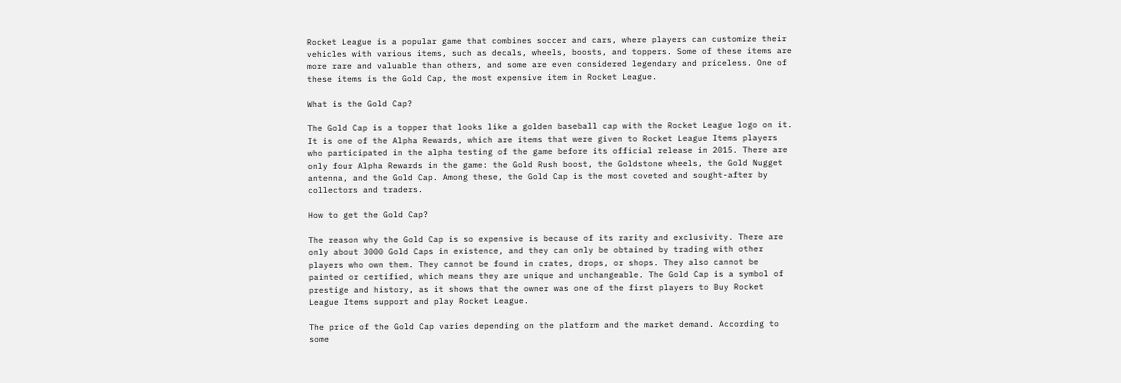Rocket League is a popular game that combines soccer and cars, where players can customize their vehicles with various items, such as decals, wheels, boosts, and toppers. Some of these items are more rare and valuable than others, and some are even considered legendary and priceless. One of these items is the Gold Cap, the most expensive item in Rocket League.

What is the Gold Cap?

The Gold Cap is a topper that looks like a golden baseball cap with the Rocket League logo on it. It is one of the Alpha Rewards, which are items that were given to Rocket League Items players who participated in the alpha testing of the game before its official release in 2015. There are only four Alpha Rewards in the game: the Gold Rush boost, the Goldstone wheels, the Gold Nugget antenna, and the Gold Cap. Among these, the Gold Cap is the most coveted and sought-after by collectors and traders.

How to get the Gold Cap?

The reason why the Gold Cap is so expensive is because of its rarity and exclusivity. There are only about 3000 Gold Caps in existence, and they can only be obtained by trading with other players who own them. They cannot be found in crates, drops, or shops. They also cannot be painted or certified, which means they are unique and unchangeable. The Gold Cap is a symbol of prestige and history, as it shows that the owner was one of the first players to Buy Rocket League Items support and play Rocket League.

The price of the Gold Cap varies depending on the platform and the market demand. According to some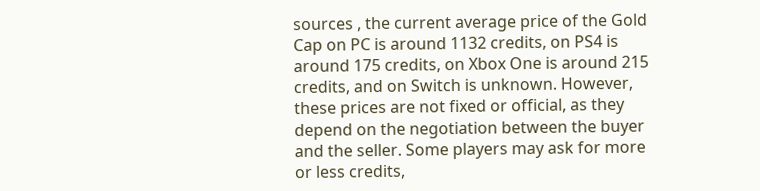sources , the current average price of the Gold Cap on PC is around 1132 credits, on PS4 is around 175 credits, on Xbox One is around 215 credits, and on Switch is unknown. However, these prices are not fixed or official, as they depend on the negotiation between the buyer and the seller. Some players may ask for more or less credits,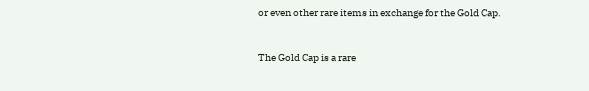or even other rare items in exchange for the Gold Cap.


The Gold Cap is a rare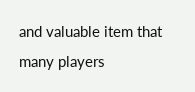and valuable item that many players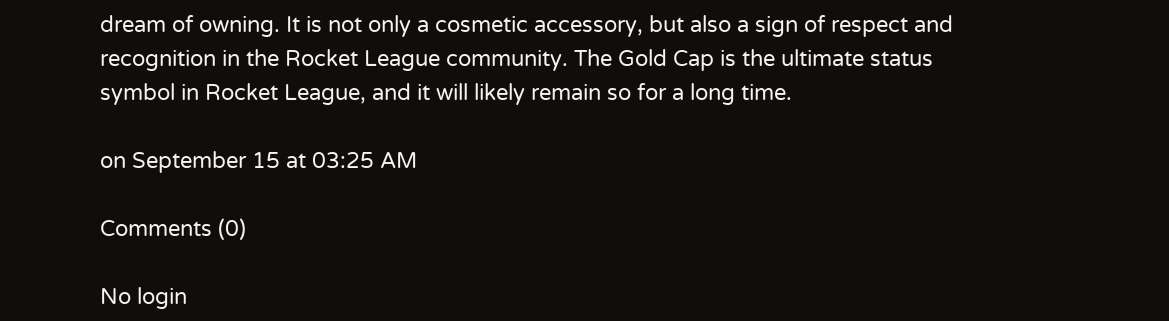dream of owning. It is not only a cosmetic accessory, but also a sign of respect and recognition in the Rocket League community. The Gold Cap is the ultimate status symbol in Rocket League, and it will likely remain so for a long time.

on September 15 at 03:25 AM

Comments (0)

No login